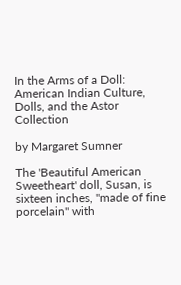In the Arms of a Doll: American Indian Culture, Dolls, and the Astor Collection

by Margaret Sumner

The 'Beautiful American Sweetheart' doll, Susan, is sixteen inches, "made of fine porcelain" with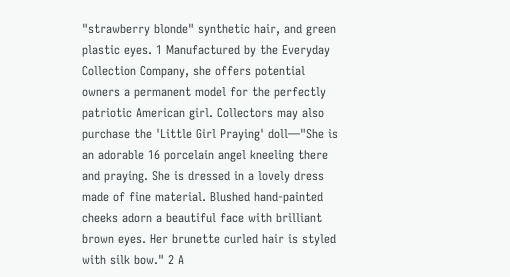"strawberry blonde" synthetic hair, and green plastic eyes. 1 Manufactured by the Everyday Collection Company, she offers potential owners a permanent model for the perfectly patriotic American girl. Collectors may also purchase the 'Little Girl Praying' doll—"She is an adorable 16 porcelain angel kneeling there and praying. She is dressed in a lovely dress made of fine material. Blushed hand-painted cheeks adorn a beautiful face with brilliant brown eyes. Her brunette curled hair is styled with silk bow." 2 A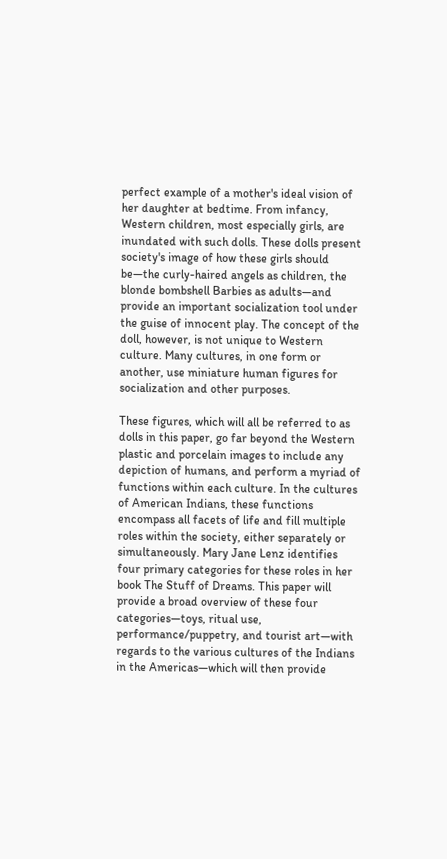perfect example of a mother's ideal vision of her daughter at bedtime. From infancy, Western children, most especially girls, are inundated with such dolls. These dolls present society's image of how these girls should be—the curly-haired angels as children, the blonde bombshell Barbies as adults—and provide an important socialization tool under the guise of innocent play. The concept of the doll, however, is not unique to Western culture. Many cultures, in one form or another, use miniature human figures for socialization and other purposes.

These figures, which will all be referred to as dolls in this paper, go far beyond the Western plastic and porcelain images to include any depiction of humans, and perform a myriad of functions within each culture. In the cultures of American Indians, these functions encompass all facets of life and fill multiple roles within the society, either separately or simultaneously. Mary Jane Lenz identifies four primary categories for these roles in her book The Stuff of Dreams. This paper will provide a broad overview of these four categories—toys, ritual use, performance/puppetry, and tourist art—with regards to the various cultures of the Indians in the Americas—which will then provide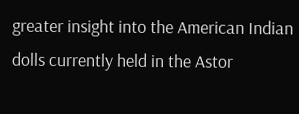greater insight into the American Indian dolls currently held in the Astor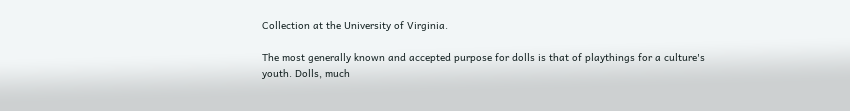Collection at the University of Virginia.

The most generally known and accepted purpose for dolls is that of playthings for a culture's youth. Dolls, much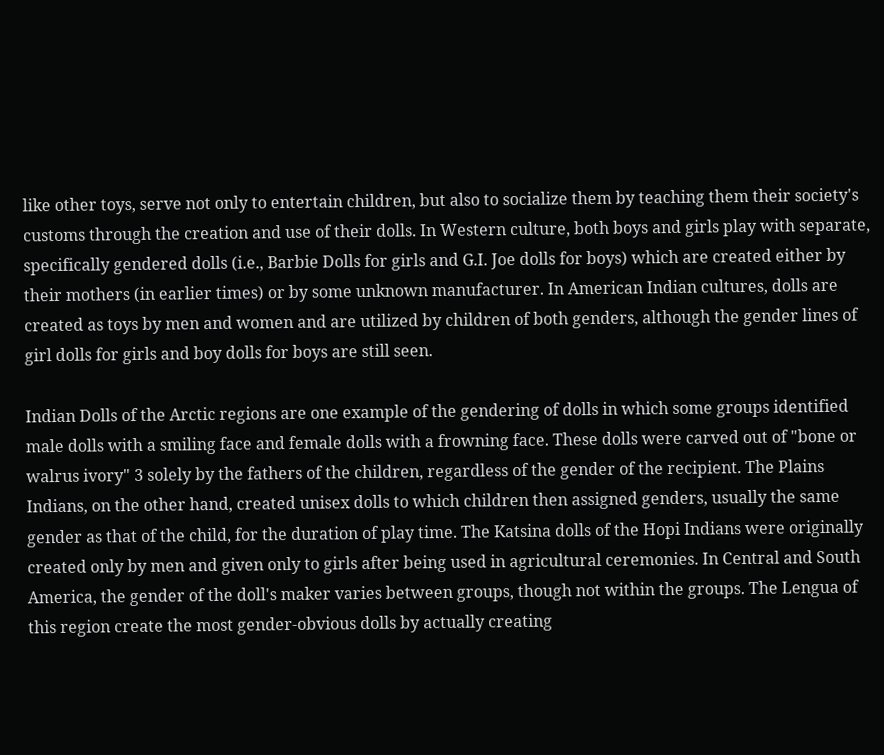like other toys, serve not only to entertain children, but also to socialize them by teaching them their society's customs through the creation and use of their dolls. In Western culture, both boys and girls play with separate, specifically gendered dolls (i.e., Barbie Dolls for girls and G.I. Joe dolls for boys) which are created either by their mothers (in earlier times) or by some unknown manufacturer. In American Indian cultures, dolls are created as toys by men and women and are utilized by children of both genders, although the gender lines of girl dolls for girls and boy dolls for boys are still seen.

Indian Dolls of the Arctic regions are one example of the gendering of dolls in which some groups identified male dolls with a smiling face and female dolls with a frowning face. These dolls were carved out of "bone or walrus ivory" 3 solely by the fathers of the children, regardless of the gender of the recipient. The Plains Indians, on the other hand, created unisex dolls to which children then assigned genders, usually the same gender as that of the child, for the duration of play time. The Katsina dolls of the Hopi Indians were originally created only by men and given only to girls after being used in agricultural ceremonies. In Central and South America, the gender of the doll's maker varies between groups, though not within the groups. The Lengua of this region create the most gender-obvious dolls by actually creating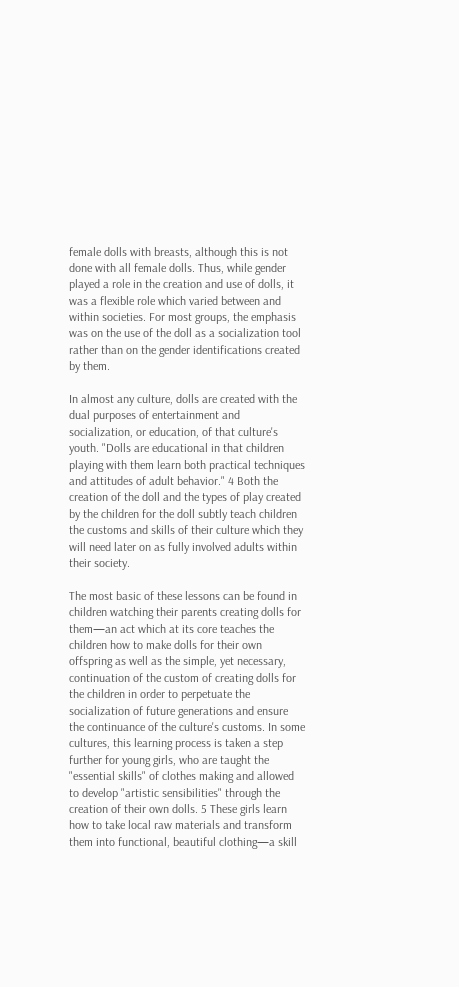female dolls with breasts, although this is not done with all female dolls. Thus, while gender played a role in the creation and use of dolls, it was a flexible role which varied between and within societies. For most groups, the emphasis was on the use of the doll as a socialization tool rather than on the gender identifications created by them.

In almost any culture, dolls are created with the dual purposes of entertainment and socialization, or education, of that culture's youth. "Dolls are educational in that children playing with them learn both practical techniques and attitudes of adult behavior." 4 Both the creation of the doll and the types of play created by the children for the doll subtly teach children the customs and skills of their culture which they will need later on as fully involved adults within their society.

The most basic of these lessons can be found in children watching their parents creating dolls for them—an act which at its core teaches the children how to make dolls for their own offspring as well as the simple, yet necessary, continuation of the custom of creating dolls for the children in order to perpetuate the socialization of future generations and ensure the continuance of the culture's customs. In some cultures, this learning process is taken a step further for young girls, who are taught the "essential skills" of clothes making and allowed to develop "artistic sensibilities" through the creation of their own dolls. 5 These girls learn how to take local raw materials and transform them into functional, beautiful clothing—a skill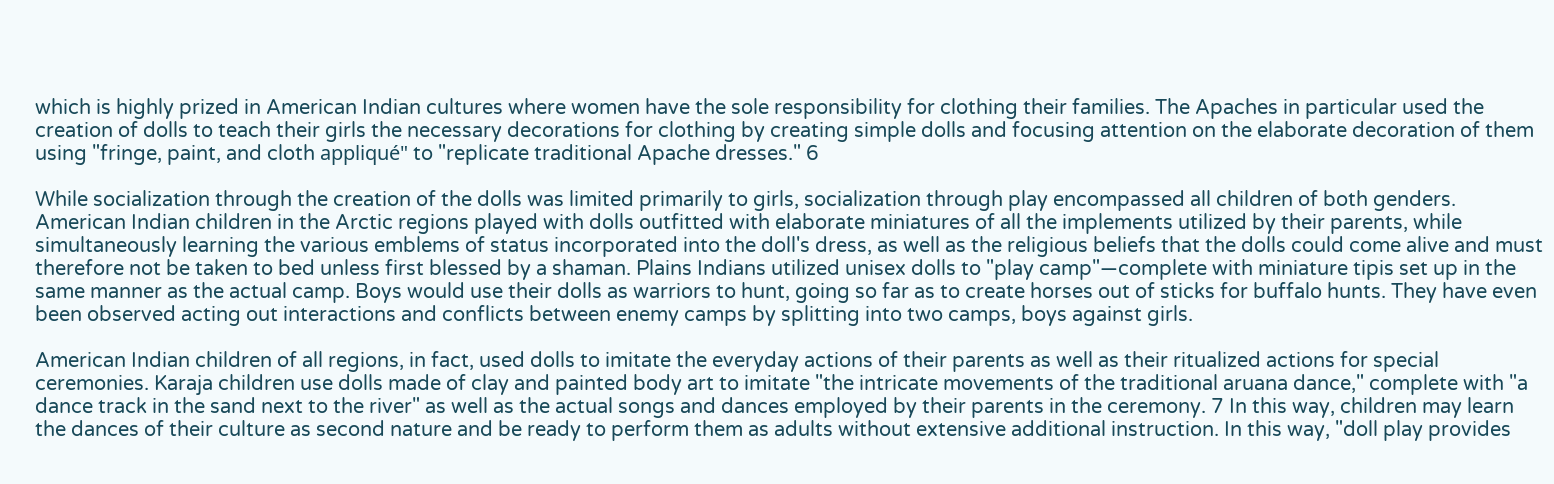which is highly prized in American Indian cultures where women have the sole responsibility for clothing their families. The Apaches in particular used the creation of dolls to teach their girls the necessary decorations for clothing by creating simple dolls and focusing attention on the elaborate decoration of them using "fringe, paint, and cloth appliqué" to "replicate traditional Apache dresses." 6

While socialization through the creation of the dolls was limited primarily to girls, socialization through play encompassed all children of both genders. American Indian children in the Arctic regions played with dolls outfitted with elaborate miniatures of all the implements utilized by their parents, while simultaneously learning the various emblems of status incorporated into the doll's dress, as well as the religious beliefs that the dolls could come alive and must therefore not be taken to bed unless first blessed by a shaman. Plains Indians utilized unisex dolls to "play camp"—complete with miniature tipis set up in the same manner as the actual camp. Boys would use their dolls as warriors to hunt, going so far as to create horses out of sticks for buffalo hunts. They have even been observed acting out interactions and conflicts between enemy camps by splitting into two camps, boys against girls.

American Indian children of all regions, in fact, used dolls to imitate the everyday actions of their parents as well as their ritualized actions for special ceremonies. Karaja children use dolls made of clay and painted body art to imitate "the intricate movements of the traditional aruana dance," complete with "a dance track in the sand next to the river" as well as the actual songs and dances employed by their parents in the ceremony. 7 In this way, children may learn the dances of their culture as second nature and be ready to perform them as adults without extensive additional instruction. In this way, "doll play provides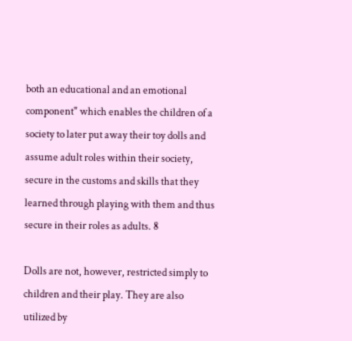both an educational and an emotional component" which enables the children of a society to later put away their toy dolls and assume adult roles within their society, secure in the customs and skills that they learned through playing with them and thus secure in their roles as adults. 8

Dolls are not, however, restricted simply to children and their play. They are also utilized by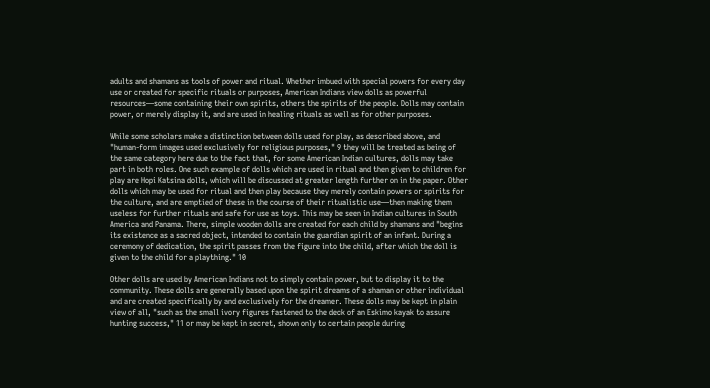adults and shamans as tools of power and ritual. Whether imbued with special powers for every day use or created for specific rituals or purposes, American Indians view dolls as powerful resources—some containing their own spirits, others the spirits of the people. Dolls may contain power, or merely display it, and are used in healing rituals as well as for other purposes.

While some scholars make a distinction between dolls used for play, as described above, and "human-form images used exclusively for religious purposes," 9 they will be treated as being of the same category here due to the fact that, for some American Indian cultures, dolls may take part in both roles. One such example of dolls which are used in ritual and then given to children for play are Hopi Katsina dolls, which will be discussed at greater length further on in the paper. Other dolls which may be used for ritual and then play because they merely contain powers or spirits for the culture, and are emptied of these in the course of their ritualistic use—then making them useless for further rituals and safe for use as toys. This may be seen in Indian cultures in South America and Panama. There, simple wooden dolls are created for each child by shamans and "begins its existence as a sacred object, intended to contain the guardian spirit of an infant. During a ceremony of dedication, the spirit passes from the figure into the child, after which the doll is given to the child for a plaything." 10

Other dolls are used by American Indians not to simply contain power, but to display it to the community. These dolls are generally based upon the spirit dreams of a shaman or other individual and are created specifically by and exclusively for the dreamer. These dolls may be kept in plain view of all, "such as the small ivory figures fastened to the deck of an Eskimo kayak to assure hunting success," 11 or may be kept in secret, shown only to certain people during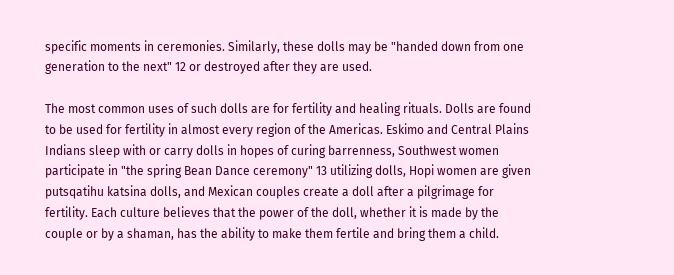specific moments in ceremonies. Similarly, these dolls may be "handed down from one generation to the next" 12 or destroyed after they are used.

The most common uses of such dolls are for fertility and healing rituals. Dolls are found to be used for fertility in almost every region of the Americas. Eskimo and Central Plains Indians sleep with or carry dolls in hopes of curing barrenness, Southwest women participate in "the spring Bean Dance ceremony" 13 utilizing dolls, Hopi women are given putsqatihu katsina dolls, and Mexican couples create a doll after a pilgrimage for fertility. Each culture believes that the power of the doll, whether it is made by the couple or by a shaman, has the ability to make them fertile and bring them a child.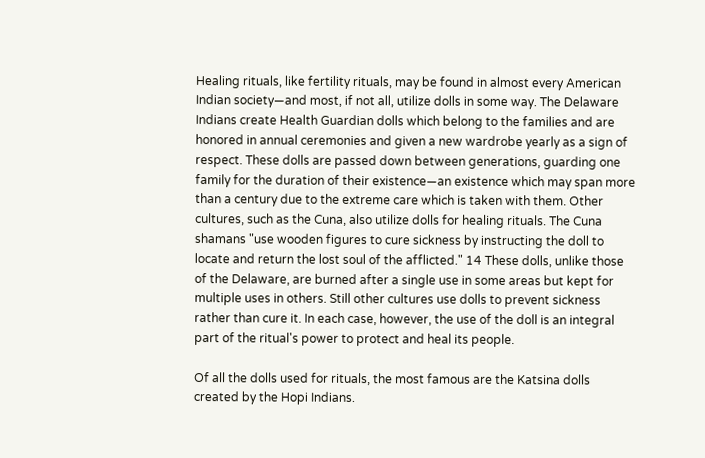Healing rituals, like fertility rituals, may be found in almost every American Indian society—and most, if not all, utilize dolls in some way. The Delaware Indians create Health Guardian dolls which belong to the families and are honored in annual ceremonies and given a new wardrobe yearly as a sign of respect. These dolls are passed down between generations, guarding one family for the duration of their existence—an existence which may span more than a century due to the extreme care which is taken with them. Other cultures, such as the Cuna, also utilize dolls for healing rituals. The Cuna shamans "use wooden figures to cure sickness by instructing the doll to locate and return the lost soul of the afflicted." 14 These dolls, unlike those of the Delaware, are burned after a single use in some areas but kept for multiple uses in others. Still other cultures use dolls to prevent sickness rather than cure it. In each case, however, the use of the doll is an integral part of the ritual's power to protect and heal its people.

Of all the dolls used for rituals, the most famous are the Katsina dolls created by the Hopi Indians.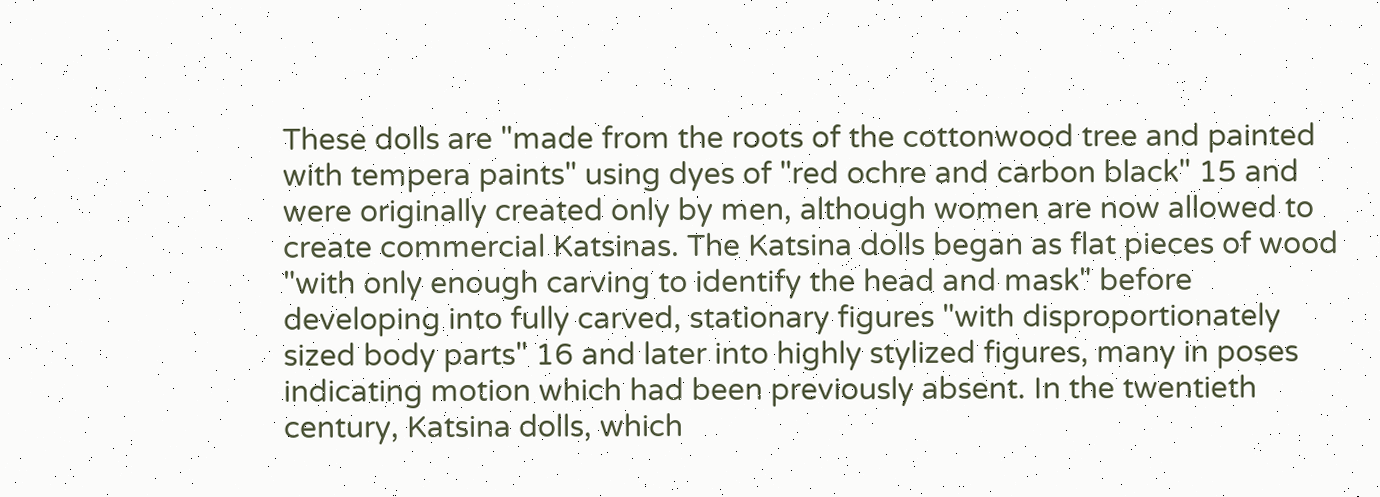These dolls are "made from the roots of the cottonwood tree and painted with tempera paints" using dyes of "red ochre and carbon black" 15 and were originally created only by men, although women are now allowed to create commercial Katsinas. The Katsina dolls began as flat pieces of wood "with only enough carving to identify the head and mask" before developing into fully carved, stationary figures "with disproportionately sized body parts" 16 and later into highly stylized figures, many in poses indicating motion which had been previously absent. In the twentieth century, Katsina dolls, which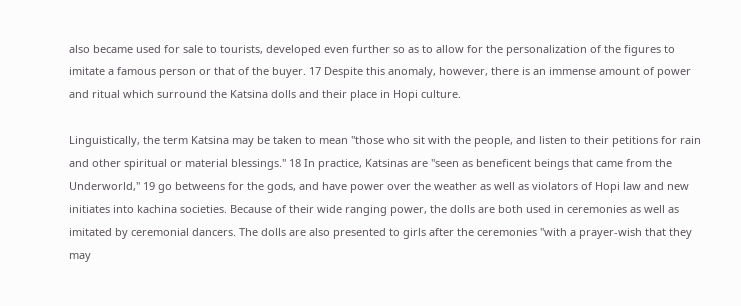also became used for sale to tourists, developed even further so as to allow for the personalization of the figures to imitate a famous person or that of the buyer. 17 Despite this anomaly, however, there is an immense amount of power and ritual which surround the Katsina dolls and their place in Hopi culture.

Linguistically, the term Katsina may be taken to mean "those who sit with the people, and listen to their petitions for rain and other spiritual or material blessings." 18 In practice, Katsinas are "seen as beneficent beings that came from the Underworld," 19 go betweens for the gods, and have power over the weather as well as violators of Hopi law and new initiates into kachina societies. Because of their wide ranging power, the dolls are both used in ceremonies as well as imitated by ceremonial dancers. The dolls are also presented to girls after the ceremonies "with a prayer-wish that they may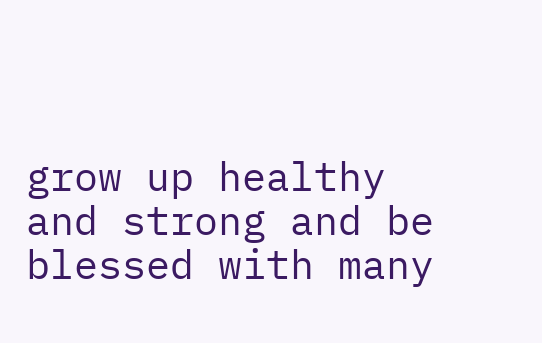grow up healthy and strong and be blessed with many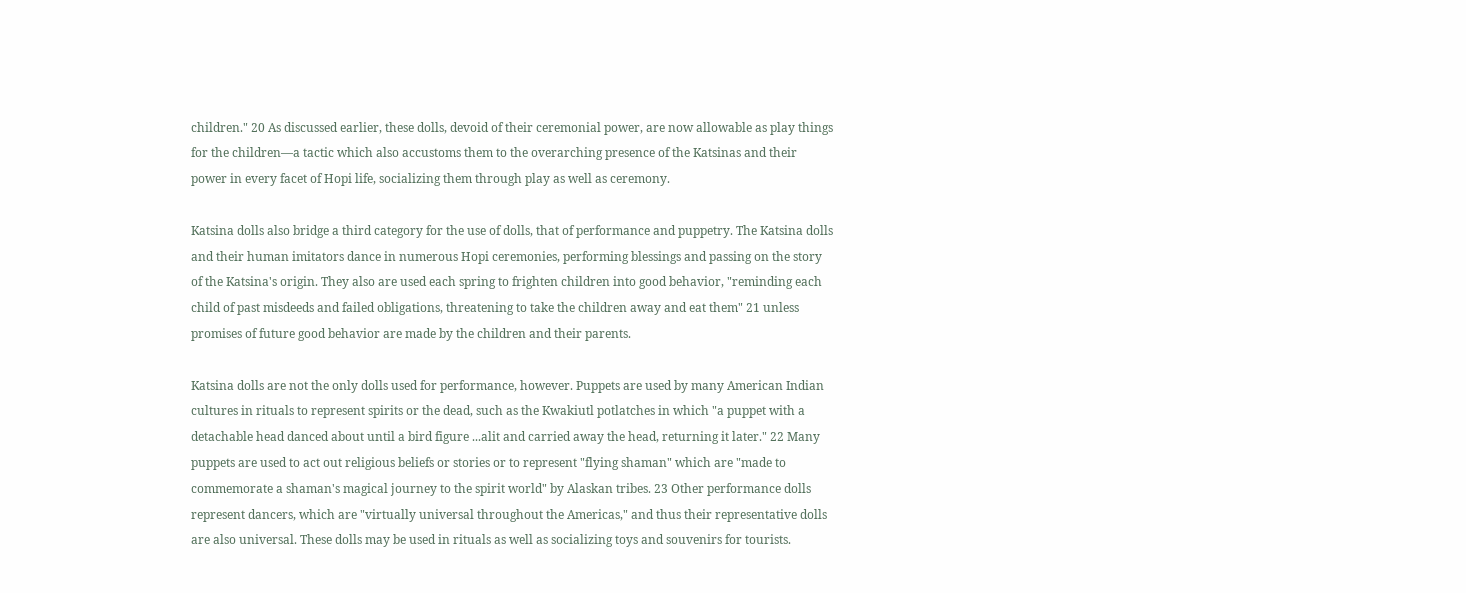children." 20 As discussed earlier, these dolls, devoid of their ceremonial power, are now allowable as play things for the children—a tactic which also accustoms them to the overarching presence of the Katsinas and their power in every facet of Hopi life, socializing them through play as well as ceremony.

Katsina dolls also bridge a third category for the use of dolls, that of performance and puppetry. The Katsina dolls and their human imitators dance in numerous Hopi ceremonies, performing blessings and passing on the story of the Katsina's origin. They also are used each spring to frighten children into good behavior, "reminding each child of past misdeeds and failed obligations, threatening to take the children away and eat them" 21 unless promises of future good behavior are made by the children and their parents.

Katsina dolls are not the only dolls used for performance, however. Puppets are used by many American Indian cultures in rituals to represent spirits or the dead, such as the Kwakiutl potlatches in which "a puppet with a detachable head danced about until a bird figure ...alit and carried away the head, returning it later." 22 Many puppets are used to act out religious beliefs or stories or to represent "flying shaman" which are "made to commemorate a shaman's magical journey to the spirit world" by Alaskan tribes. 23 Other performance dolls represent dancers, which are "virtually universal throughout the Americas," and thus their representative dolls are also universal. These dolls may be used in rituals as well as socializing toys and souvenirs for tourists.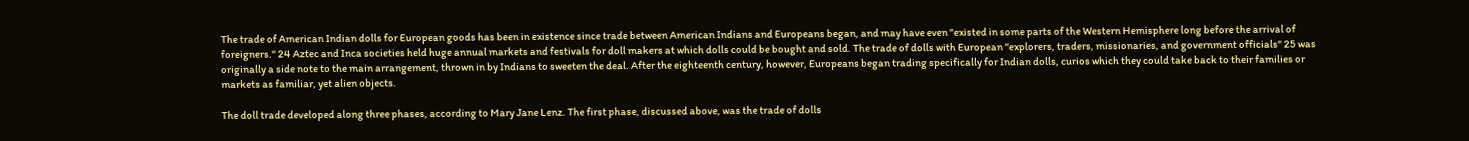The trade of American Indian dolls for European goods has been in existence since trade between American Indians and Europeans began, and may have even "existed in some parts of the Western Hemisphere long before the arrival of foreigners." 24 Aztec and Inca societies held huge annual markets and festivals for doll makers at which dolls could be bought and sold. The trade of dolls with European "explorers, traders, missionaries, and government officials" 25 was originally a side note to the main arrangement, thrown in by Indians to sweeten the deal. After the eighteenth century, however, Europeans began trading specifically for Indian dolls, curios which they could take back to their families or markets as familiar, yet alien objects.

The doll trade developed along three phases, according to Mary Jane Lenz. The first phase, discussed above, was the trade of dolls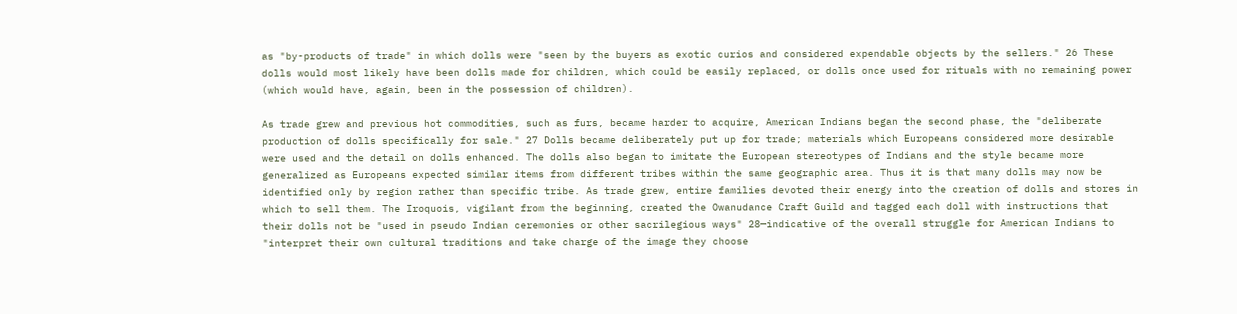as "by-products of trade" in which dolls were "seen by the buyers as exotic curios and considered expendable objects by the sellers." 26 These dolls would most likely have been dolls made for children, which could be easily replaced, or dolls once used for rituals with no remaining power (which would have, again, been in the possession of children).

As trade grew and previous hot commodities, such as furs, became harder to acquire, American Indians began the second phase, the "deliberate production of dolls specifically for sale." 27 Dolls became deliberately put up for trade; materials which Europeans considered more desirable were used and the detail on dolls enhanced. The dolls also began to imitate the European stereotypes of Indians and the style became more generalized as Europeans expected similar items from different tribes within the same geographic area. Thus it is that many dolls may now be identified only by region rather than specific tribe. As trade grew, entire families devoted their energy into the creation of dolls and stores in which to sell them. The Iroquois, vigilant from the beginning, created the Owanudance Craft Guild and tagged each doll with instructions that their dolls not be "used in pseudo Indian ceremonies or other sacrilegious ways" 28—indicative of the overall struggle for American Indians to "interpret their own cultural traditions and take charge of the image they choose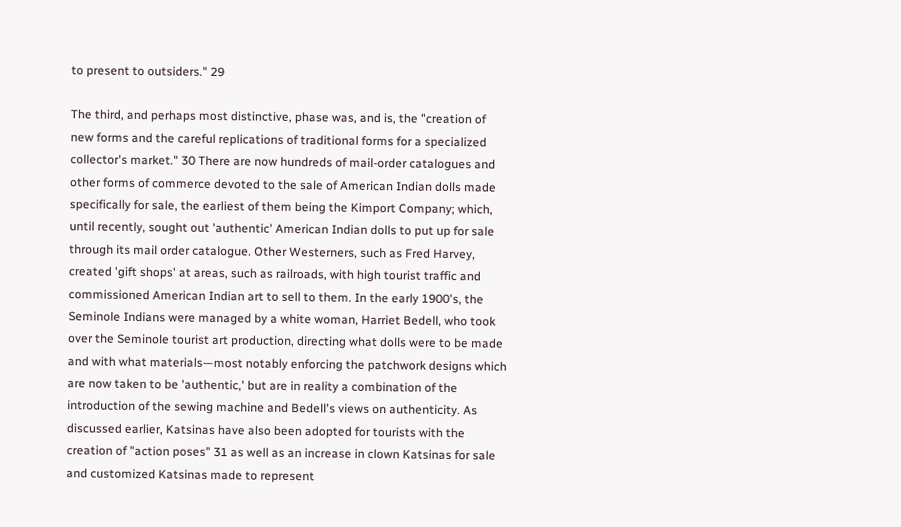to present to outsiders." 29

The third, and perhaps most distinctive, phase was, and is, the "creation of new forms and the careful replications of traditional forms for a specialized collector's market." 30 There are now hundreds of mail-order catalogues and other forms of commerce devoted to the sale of American Indian dolls made specifically for sale, the earliest of them being the Kimport Company; which, until recently, sought out 'authentic' American Indian dolls to put up for sale through its mail order catalogue. Other Westerners, such as Fred Harvey, created 'gift shops' at areas, such as railroads, with high tourist traffic and commissioned American Indian art to sell to them. In the early 1900's, the Seminole Indians were managed by a white woman, Harriet Bedell, who took over the Seminole tourist art production, directing what dolls were to be made and with what materials—most notably enforcing the patchwork designs which are now taken to be 'authentic,' but are in reality a combination of the introduction of the sewing machine and Bedell's views on authenticity. As discussed earlier, Katsinas have also been adopted for tourists with the creation of "action poses" 31 as well as an increase in clown Katsinas for sale and customized Katsinas made to represent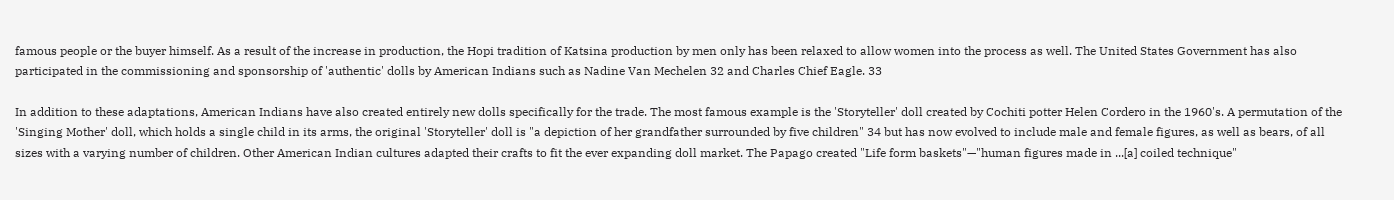famous people or the buyer himself. As a result of the increase in production, the Hopi tradition of Katsina production by men only has been relaxed to allow women into the process as well. The United States Government has also participated in the commissioning and sponsorship of 'authentic' dolls by American Indians such as Nadine Van Mechelen 32 and Charles Chief Eagle. 33

In addition to these adaptations, American Indians have also created entirely new dolls specifically for the trade. The most famous example is the 'Storyteller' doll created by Cochiti potter Helen Cordero in the 1960's. A permutation of the 'Singing Mother' doll, which holds a single child in its arms, the original 'Storyteller' doll is "a depiction of her grandfather surrounded by five children" 34 but has now evolved to include male and female figures, as well as bears, of all sizes with a varying number of children. Other American Indian cultures adapted their crafts to fit the ever expanding doll market. The Papago created "Life form baskets"—"human figures made in ...[a] coiled technique"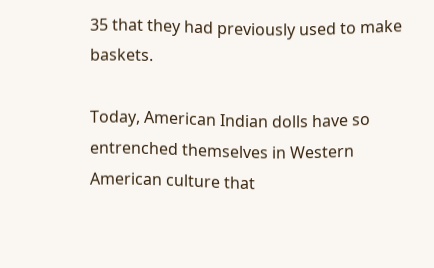35 that they had previously used to make baskets.

Today, American Indian dolls have so entrenched themselves in Western American culture that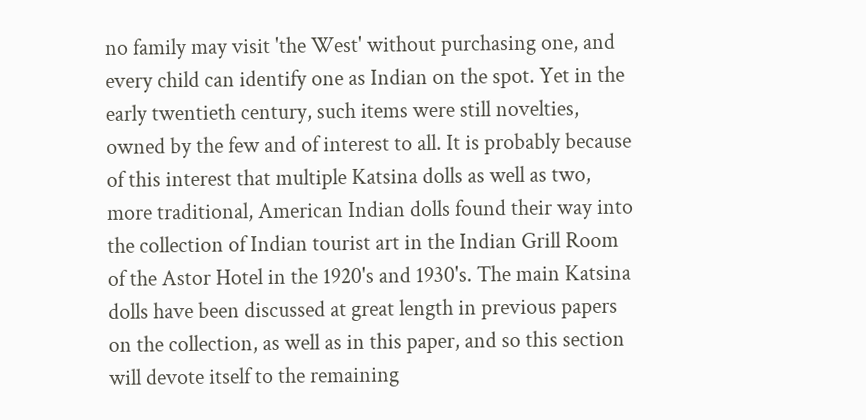no family may visit 'the West' without purchasing one, and every child can identify one as Indian on the spot. Yet in the early twentieth century, such items were still novelties, owned by the few and of interest to all. It is probably because of this interest that multiple Katsina dolls as well as two, more traditional, American Indian dolls found their way into the collection of Indian tourist art in the Indian Grill Room of the Astor Hotel in the 1920's and 1930's. The main Katsina dolls have been discussed at great length in previous papers on the collection, as well as in this paper, and so this section will devote itself to the remaining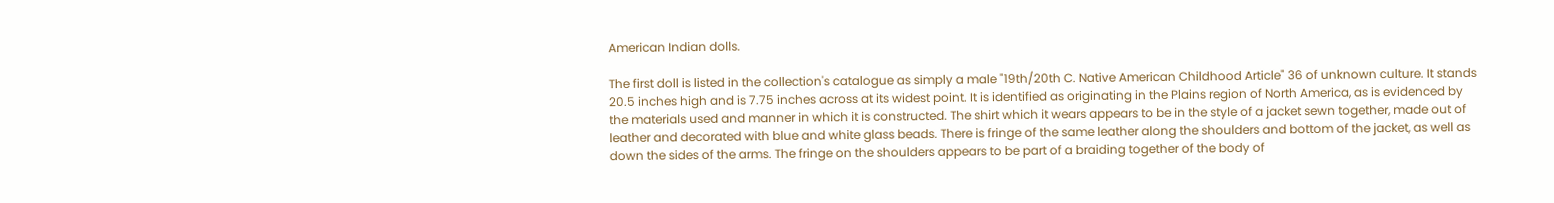American Indian dolls.

The first doll is listed in the collection's catalogue as simply a male "19th/20th C. Native American Childhood Article" 36 of unknown culture. It stands 20.5 inches high and is 7.75 inches across at its widest point. It is identified as originating in the Plains region of North America, as is evidenced by the materials used and manner in which it is constructed. The shirt which it wears appears to be in the style of a jacket sewn together, made out of leather and decorated with blue and white glass beads. There is fringe of the same leather along the shoulders and bottom of the jacket, as well as down the sides of the arms. The fringe on the shoulders appears to be part of a braiding together of the body of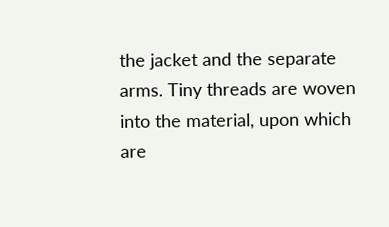the jacket and the separate arms. Tiny threads are woven into the material, upon which are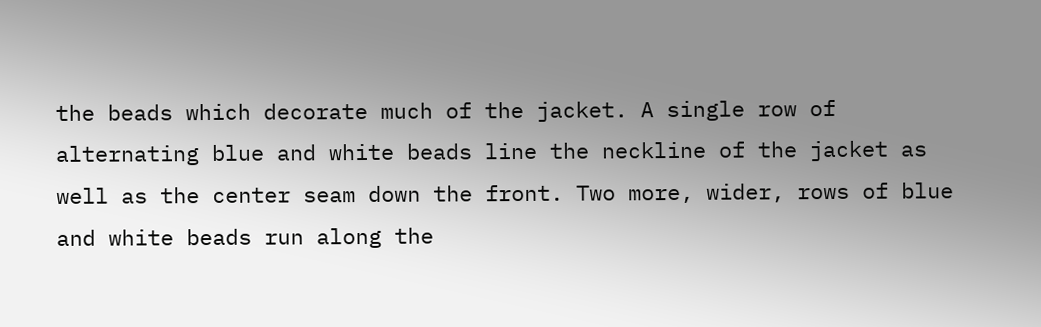the beads which decorate much of the jacket. A single row of alternating blue and white beads line the neckline of the jacket as well as the center seam down the front. Two more, wider, rows of blue and white beads run along the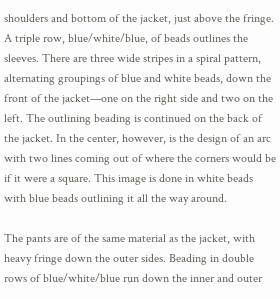shoulders and bottom of the jacket, just above the fringe. A triple row, blue/white/blue, of beads outlines the sleeves. There are three wide stripes in a spiral pattern, alternating groupings of blue and white beads, down the front of the jacket—one on the right side and two on the left. The outlining beading is continued on the back of the jacket. In the center, however, is the design of an arc with two lines coming out of where the corners would be if it were a square. This image is done in white beads with blue beads outlining it all the way around.

The pants are of the same material as the jacket, with heavy fringe down the outer sides. Beading in double rows of blue/white/blue run down the inner and outer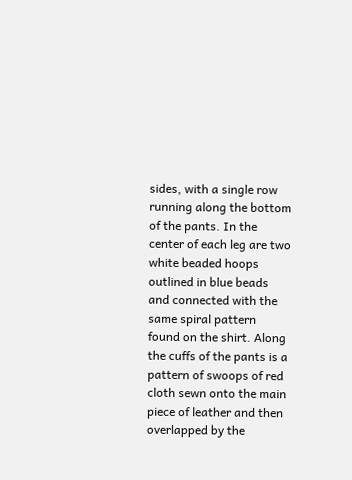sides, with a single row running along the bottom of the pants. In the center of each leg are two white beaded hoops outlined in blue beads and connected with the same spiral pattern found on the shirt. Along the cuffs of the pants is a pattern of swoops of red cloth sewn onto the main piece of leather and then overlapped by the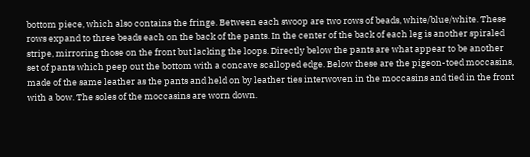bottom piece, which also contains the fringe. Between each swoop are two rows of beads, white/blue/white. These rows expand to three beads each on the back of the pants. In the center of the back of each leg is another spiraled stripe, mirroring those on the front but lacking the loops. Directly below the pants are what appear to be another set of pants which peep out the bottom with a concave scalloped edge. Below these are the pigeon-toed moccasins, made of the same leather as the pants and held on by leather ties interwoven in the moccasins and tied in the front with a bow. The soles of the moccasins are worn down.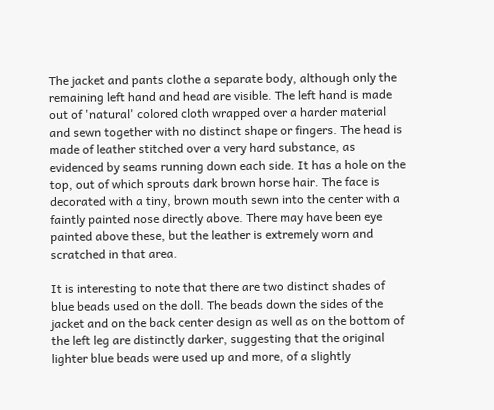The jacket and pants clothe a separate body, although only the remaining left hand and head are visible. The left hand is made out of 'natural' colored cloth wrapped over a harder material and sewn together with no distinct shape or fingers. The head is made of leather stitched over a very hard substance, as evidenced by seams running down each side. It has a hole on the top, out of which sprouts dark brown horse hair. The face is decorated with a tiny, brown mouth sewn into the center with a faintly painted nose directly above. There may have been eye painted above these, but the leather is extremely worn and scratched in that area.

It is interesting to note that there are two distinct shades of blue beads used on the doll. The beads down the sides of the jacket and on the back center design as well as on the bottom of the left leg are distinctly darker, suggesting that the original lighter blue beads were used up and more, of a slightly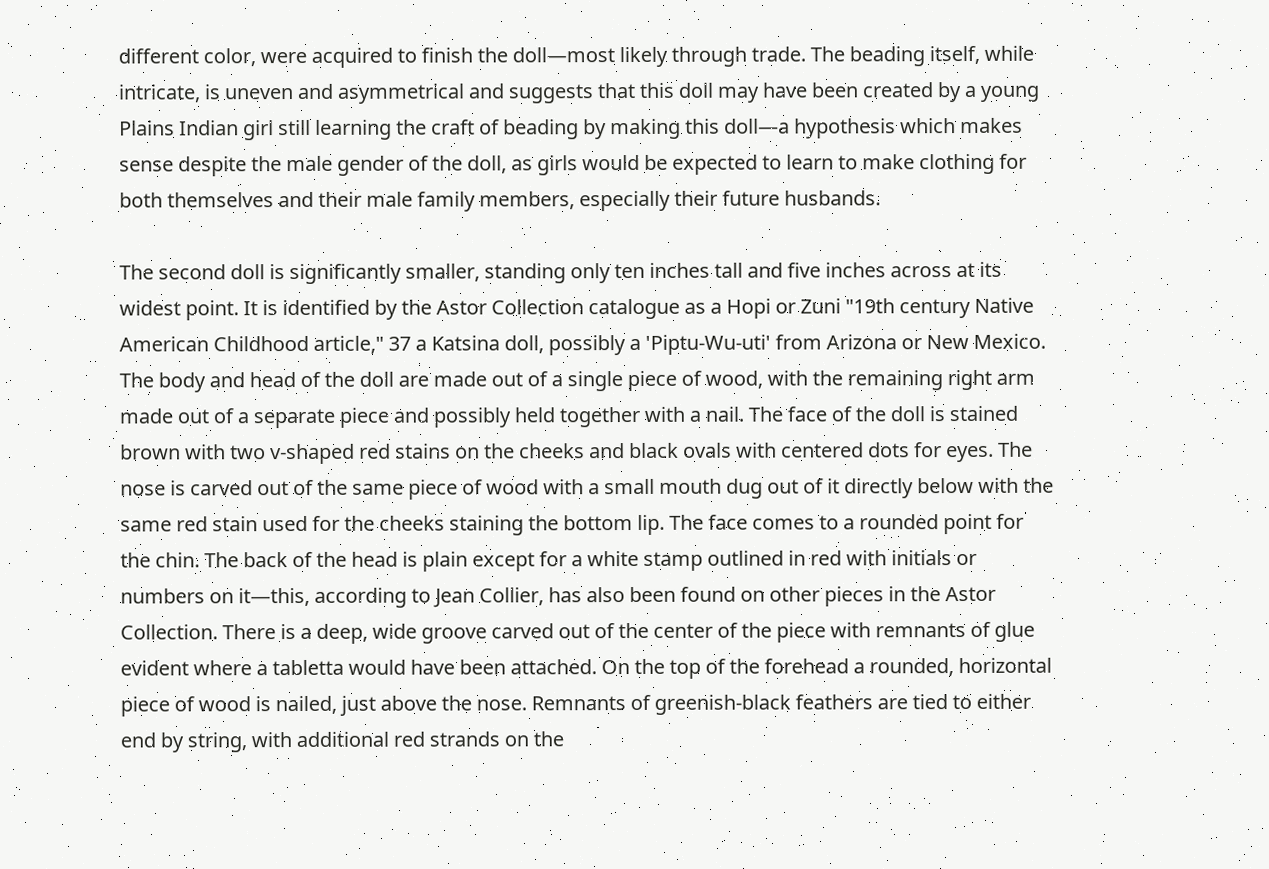different color, were acquired to finish the doll—most likely through trade. The beading itself, while intricate, is uneven and asymmetrical and suggests that this doll may have been created by a young Plains Indian girl still learning the craft of beading by making this doll—a hypothesis which makes sense despite the male gender of the doll, as girls would be expected to learn to make clothing for both themselves and their male family members, especially their future husbands.

The second doll is significantly smaller, standing only ten inches tall and five inches across at its widest point. It is identified by the Astor Collection catalogue as a Hopi or Zuni "19th century Native American Childhood article," 37 a Katsina doll, possibly a 'Piptu-Wu-uti' from Arizona or New Mexico. The body and head of the doll are made out of a single piece of wood, with the remaining right arm made out of a separate piece and possibly held together with a nail. The face of the doll is stained brown with two v-shaped red stains on the cheeks and black ovals with centered dots for eyes. The nose is carved out of the same piece of wood with a small mouth dug out of it directly below with the same red stain used for the cheeks staining the bottom lip. The face comes to a rounded point for the chin. The back of the head is plain except for a white stamp outlined in red with initials or numbers on it—this, according to Jean Collier, has also been found on other pieces in the Astor Collection. There is a deep, wide groove carved out of the center of the piece with remnants of glue evident where a tabletta would have been attached. On the top of the forehead a rounded, horizontal piece of wood is nailed, just above the nose. Remnants of greenish-black feathers are tied to either end by string, with additional red strands on the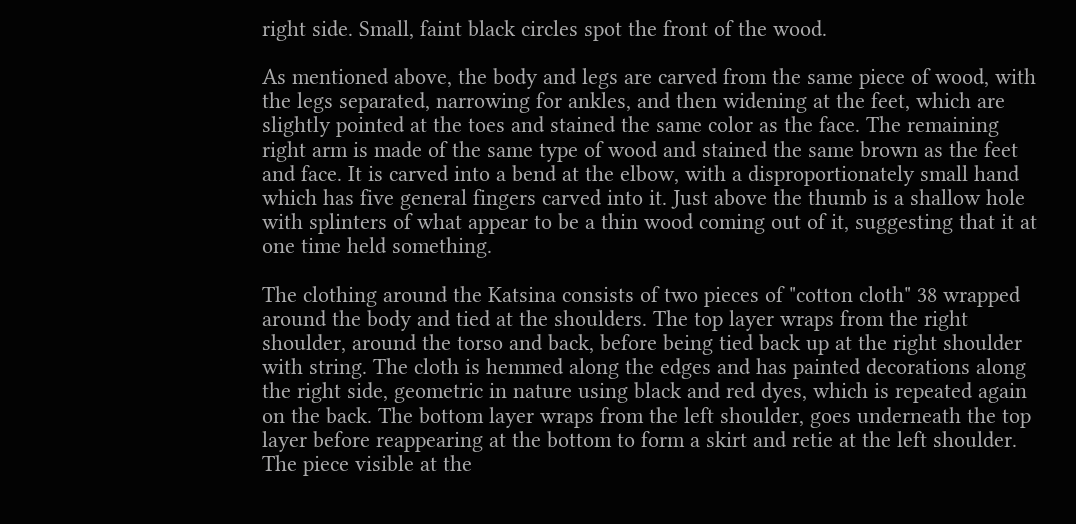right side. Small, faint black circles spot the front of the wood.

As mentioned above, the body and legs are carved from the same piece of wood, with the legs separated, narrowing for ankles, and then widening at the feet, which are slightly pointed at the toes and stained the same color as the face. The remaining right arm is made of the same type of wood and stained the same brown as the feet and face. It is carved into a bend at the elbow, with a disproportionately small hand which has five general fingers carved into it. Just above the thumb is a shallow hole with splinters of what appear to be a thin wood coming out of it, suggesting that it at one time held something.

The clothing around the Katsina consists of two pieces of "cotton cloth" 38 wrapped around the body and tied at the shoulders. The top layer wraps from the right shoulder, around the torso and back, before being tied back up at the right shoulder with string. The cloth is hemmed along the edges and has painted decorations along the right side, geometric in nature using black and red dyes, which is repeated again on the back. The bottom layer wraps from the left shoulder, goes underneath the top layer before reappearing at the bottom to form a skirt and retie at the left shoulder. The piece visible at the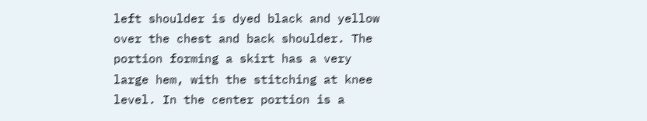left shoulder is dyed black and yellow over the chest and back shoulder. The portion forming a skirt has a very large hem, with the stitching at knee level. In the center portion is a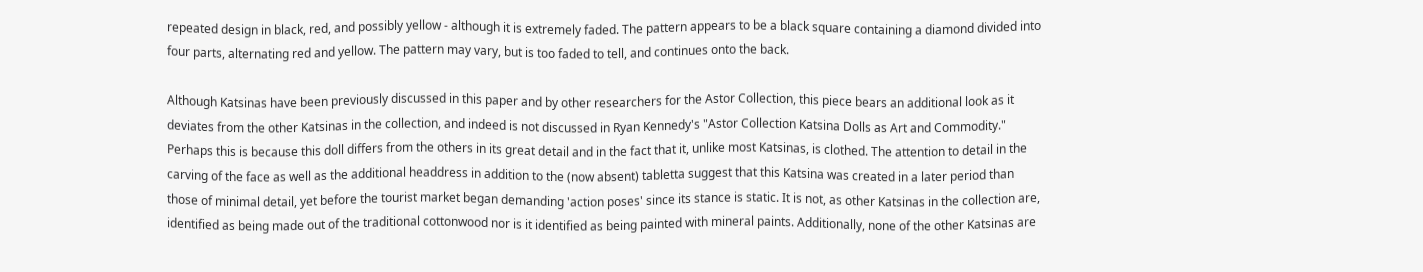repeated design in black, red, and possibly yellow - although it is extremely faded. The pattern appears to be a black square containing a diamond divided into four parts, alternating red and yellow. The pattern may vary, but is too faded to tell, and continues onto the back.

Although Katsinas have been previously discussed in this paper and by other researchers for the Astor Collection, this piece bears an additional look as it deviates from the other Katsinas in the collection, and indeed is not discussed in Ryan Kennedy's "Astor Collection Katsina Dolls as Art and Commodity." Perhaps this is because this doll differs from the others in its great detail and in the fact that it, unlike most Katsinas, is clothed. The attention to detail in the carving of the face as well as the additional headdress in addition to the (now absent) tabletta suggest that this Katsina was created in a later period than those of minimal detail, yet before the tourist market began demanding 'action poses' since its stance is static. It is not, as other Katsinas in the collection are, identified as being made out of the traditional cottonwood nor is it identified as being painted with mineral paints. Additionally, none of the other Katsinas are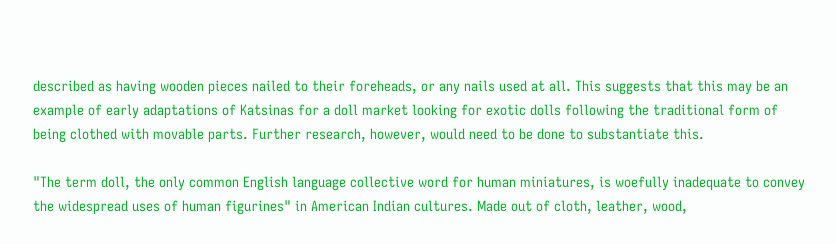described as having wooden pieces nailed to their foreheads, or any nails used at all. This suggests that this may be an example of early adaptations of Katsinas for a doll market looking for exotic dolls following the traditional form of being clothed with movable parts. Further research, however, would need to be done to substantiate this.

"The term doll, the only common English language collective word for human miniatures, is woefully inadequate to convey the widespread uses of human figurines" in American Indian cultures. Made out of cloth, leather, wood,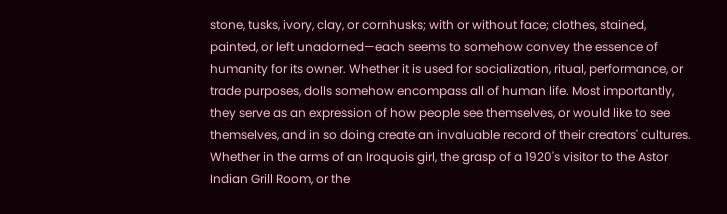stone, tusks, ivory, clay, or cornhusks; with or without face; clothes, stained, painted, or left unadorned—each seems to somehow convey the essence of humanity for its owner. Whether it is used for socialization, ritual, performance, or trade purposes, dolls somehow encompass all of human life. Most importantly, they serve as an expression of how people see themselves, or would like to see themselves, and in so doing create an invaluable record of their creators' cultures. Whether in the arms of an Iroquois girl, the grasp of a 1920's visitor to the Astor Indian Grill Room, or the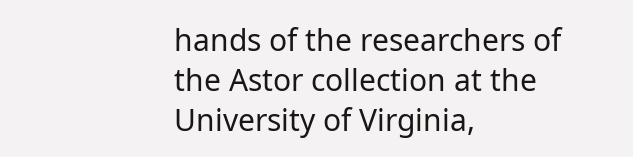hands of the researchers of the Astor collection at the University of Virginia,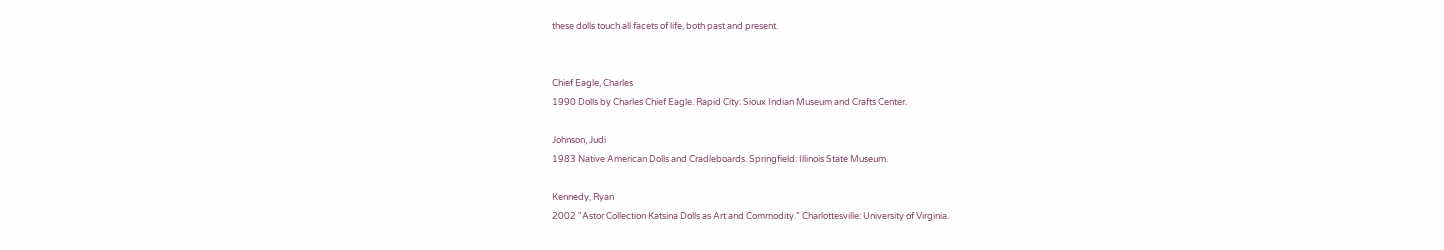these dolls touch all facets of life, both past and present.


Chief Eagle, Charles
1990 Dolls by Charles Chief Eagle. Rapid City: Sioux Indian Museum and Crafts Center.

Johnson, Judi
1983 Native American Dolls and Cradleboards. Springfield: Illinois State Museum.

Kennedy, Ryan
2002 "Astor Collection Katsina Dolls as Art and Commodity." Charlottesville: University of Virginia.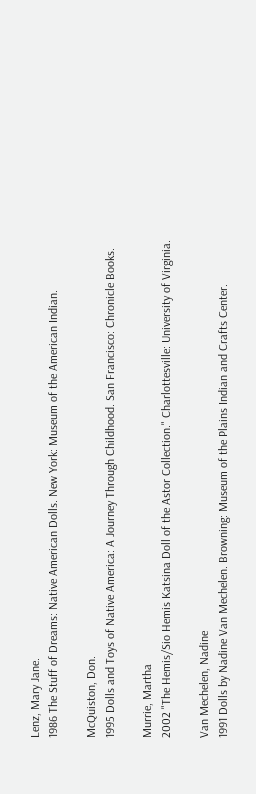Lenz, Mary Jane.
1986 The Stuff of Dreams: Native American Dolls. New York: Museum of the American Indian.

McQuiston, Don.
1995 Dolls and Toys of Native America: A Journey Through Childhood. San Francisco: Chronicle Books.

Murrie, Martha
2002 "The Hemis/Sio Hemis Katsina Doll of the Astor Collection." Charlottesville: University of Virginia.

Van Mechelen, Nadine
1991 Dolls by Nadine Van Mechelen. Browning: Museum of the Plains Indian and Crafts Center.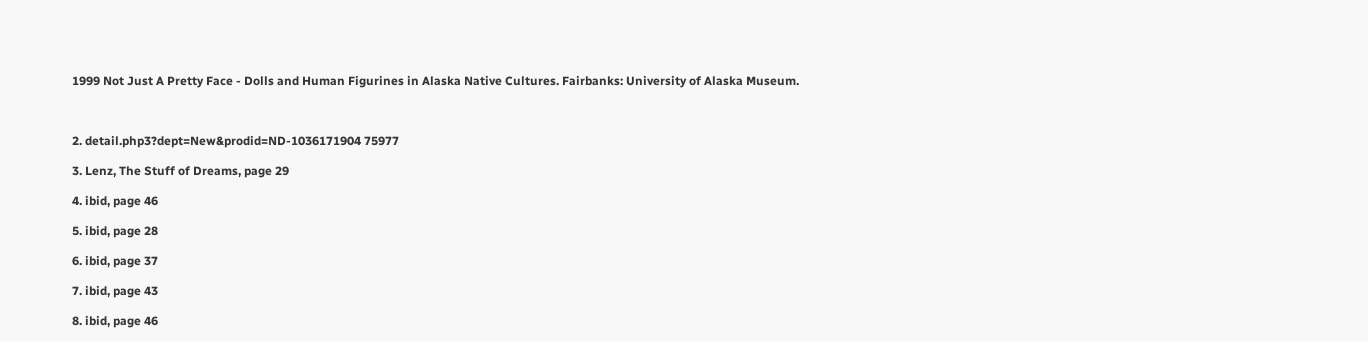1999 Not Just A Pretty Face - Dolls and Human Figurines in Alaska Native Cultures. Fairbanks: University of Alaska Museum.



2. detail.php3?dept=New&prodid=ND-1036171904 75977

3. Lenz, The Stuff of Dreams, page 29

4. ibid, page 46

5. ibid, page 28

6. ibid, page 37

7. ibid, page 43

8. ibid, page 46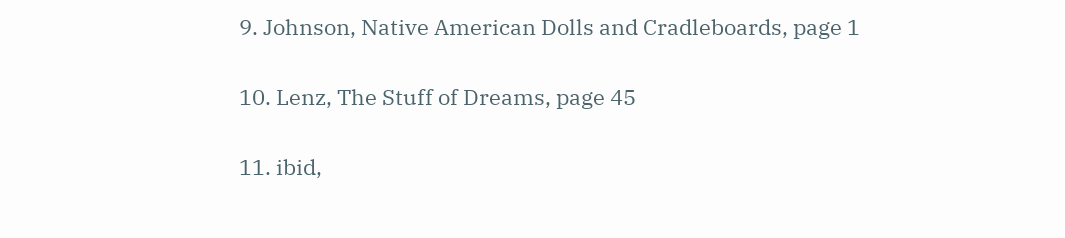9. Johnson, Native American Dolls and Cradleboards, page 1

10. Lenz, The Stuff of Dreams, page 45

11. ibid,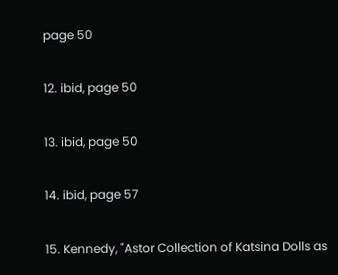page 50

12. ibid, page 50

13. ibid, page 50

14. ibid, page 57

15. Kennedy, "Astor Collection of Katsina Dolls as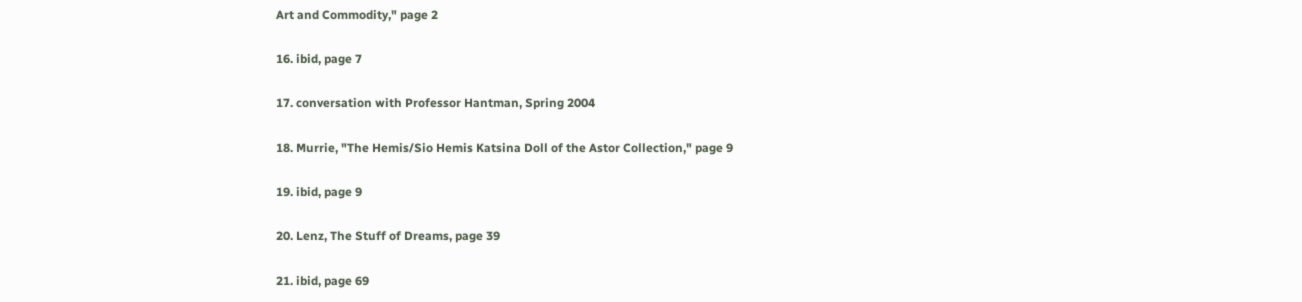Art and Commodity," page 2

16. ibid, page 7

17. conversation with Professor Hantman, Spring 2004

18. Murrie, "The Hemis/Sio Hemis Katsina Doll of the Astor Collection," page 9

19. ibid, page 9

20. Lenz, The Stuff of Dreams, page 39

21. ibid, page 69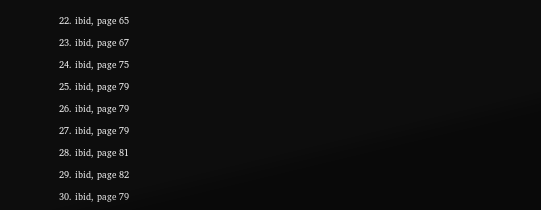22. ibid, page 65

23. ibid, page 67

24. ibid, page 75

25. ibid, page 79

26. ibid, page 79

27. ibid, page 79

28. ibid, page 81

29. ibid, page 82

30. ibid, page 79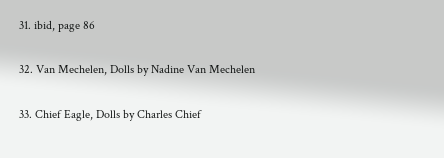31. ibid, page 86

32. Van Mechelen, Dolls by Nadine Van Mechelen

33. Chief Eagle, Dolls by Charles Chief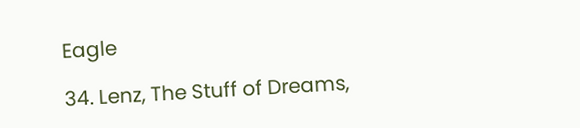Eagle

34. Lenz, The Stuff of Dreams,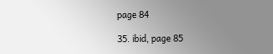page 84

35. ibid, page 85